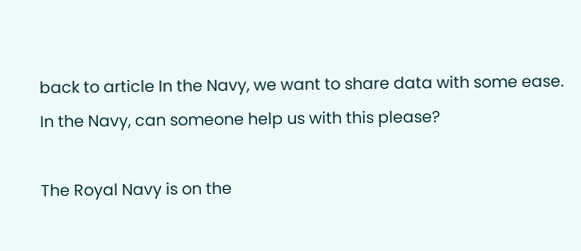back to article In the Navy, we want to share data with some ease. In the Navy, can someone help us with this please?

The Royal Navy is on the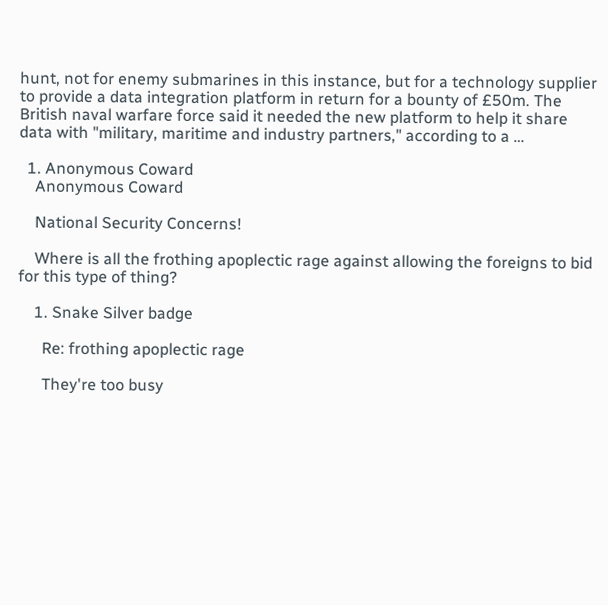hunt, not for enemy submarines in this instance, but for a technology supplier to provide a data integration platform in return for a bounty of £50m. The British naval warfare force said it needed the new platform to help it share data with "military, maritime and industry partners," according to a …

  1. Anonymous Coward
    Anonymous Coward

    National Security Concerns!

    Where is all the frothing apoplectic rage against allowing the foreigns to bid for this type of thing?

    1. Snake Silver badge

      Re: frothing apoplectic rage

      They're too busy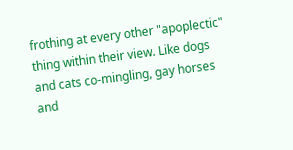frothing at every other "apoplectic" thing within their view. Like dogs and cats co-mingling, gay horses and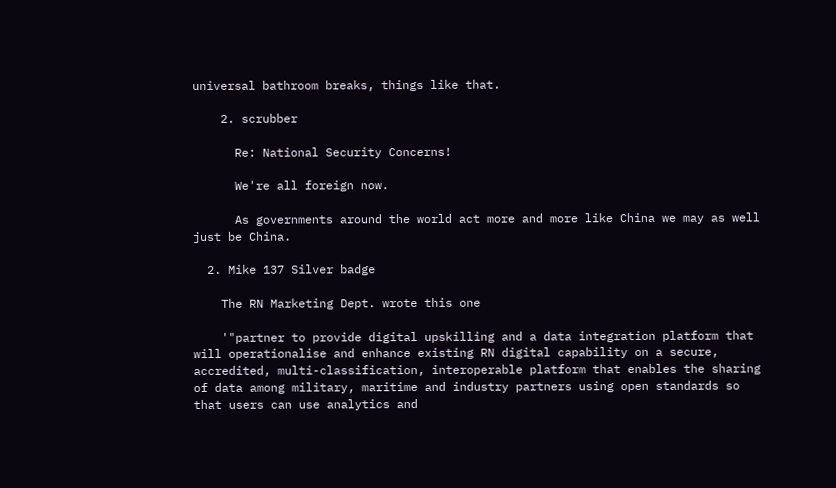universal bathroom breaks, things like that.

    2. scrubber

      Re: National Security Concerns!

      We're all foreign now.

      As governments around the world act more and more like China we may as well just be China.

  2. Mike 137 Silver badge

    The RN Marketing Dept. wrote this one

    '"partner to provide digital upskilling and a data integration platform that will operationalise and enhance existing RN digital capability on a secure, accredited, multi-classification, interoperable platform that enables the sharing of data among military, maritime and industry partners using open standards so that users can use analytics and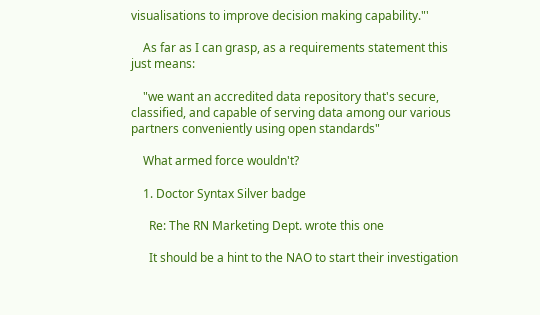visualisations to improve decision making capability."'

    As far as I can grasp, as a requirements statement this just means:

    "we want an accredited data repository that's secure, classified, and capable of serving data among our various partners conveniently using open standards"

    What armed force wouldn't?

    1. Doctor Syntax Silver badge

      Re: The RN Marketing Dept. wrote this one

      It should be a hint to the NAO to start their investigation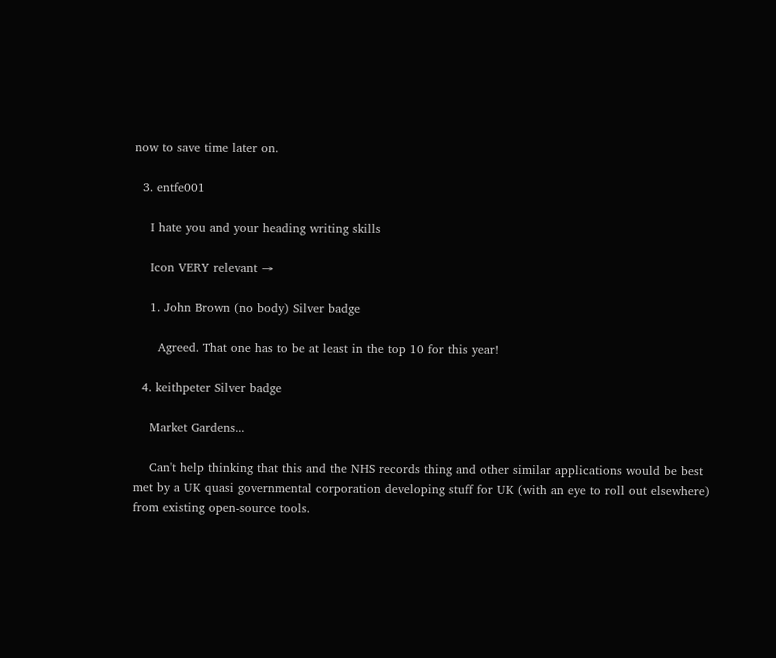now to save time later on.

  3. entfe001

    I hate you and your heading writing skills

    Icon VERY relevant →

    1. John Brown (no body) Silver badge

      Agreed. That one has to be at least in the top 10 for this year!

  4. keithpeter Silver badge

    Market Gardens...

    Can't help thinking that this and the NHS records thing and other similar applications would be best met by a UK quasi governmental corporation developing stuff for UK (with an eye to roll out elsewhere) from existing open-source tools.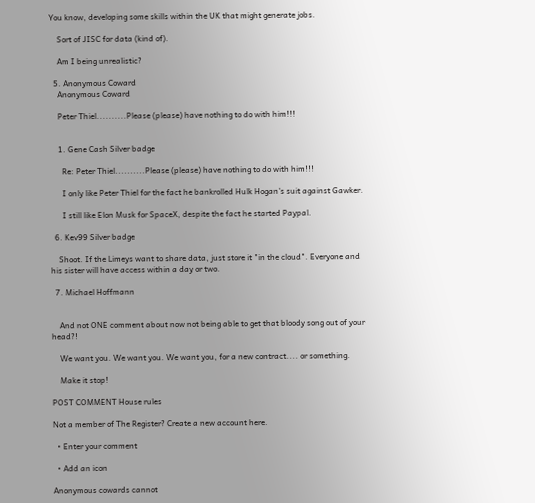You know, developing some skills within the UK that might generate jobs.

    Sort of JISC for data (kind of).

    Am I being unrealistic?

  5. Anonymous Coward
    Anonymous Coward

    Peter Thiel..........Please (please) have nothing to do with him!!!


    1. Gene Cash Silver badge

      Re: Peter Thiel..........Please (please) have nothing to do with him!!!

      I only like Peter Thiel for the fact he bankrolled Hulk Hogan's suit against Gawker.

      I still like Elon Musk for SpaceX, despite the fact he started Paypal.

  6. Kev99 Silver badge

    Shoot. If the Limeys want to share data, just store it "in the cloud". Everyone and his sister will have access within a day or two.

  7. Michael Hoffmann


    And not ONE comment about now not being able to get that bloody song out of your head?!

    We want you. We want you. We want you, for a new contract.... or something.

    Make it stop!

POST COMMENT House rules

Not a member of The Register? Create a new account here.

  • Enter your comment

  • Add an icon

Anonymous cowards cannot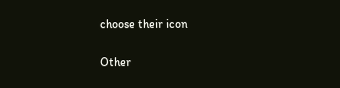choose their icon

Other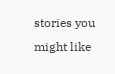stories you might like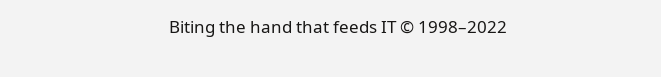Biting the hand that feeds IT © 1998–2022